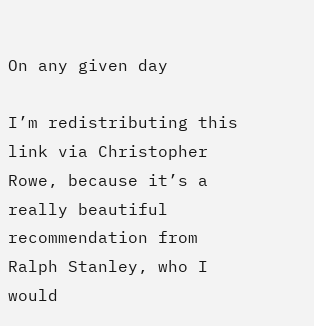On any given day

I’m redistributing this link via Christopher Rowe, because it’s a really beautiful recommendation from Ralph Stanley, who I would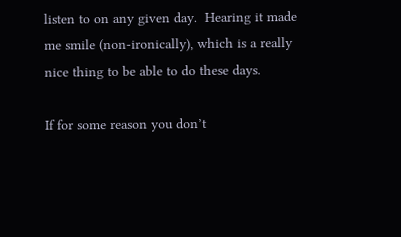listen to on any given day.  Hearing it made me smile (non-ironically), which is a really nice thing to be able to do these days.

If for some reason you don’t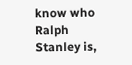know who Ralph Stanley is,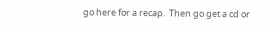go here for a recap.  Then go get a cd or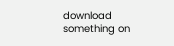download something on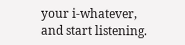your i-whatever, and start listening.